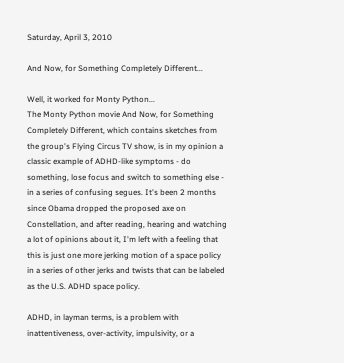Saturday, April 3, 2010

And Now, for Something Completely Different...

Well, it worked for Monty Python...
The Monty Python movie And Now, for Something Completely Different, which contains sketches from the group's Flying Circus TV show, is in my opinion a classic example of ADHD-like symptoms - do something, lose focus and switch to something else - in a series of confusing segues. It's been 2 months since Obama dropped the proposed axe on Constellation, and after reading, hearing and watching a lot of opinions about it, I'm left with a feeling that this is just one more jerking motion of a space policy in a series of other jerks and twists that can be labeled as the U.S. ADHD space policy.

ADHD, in layman terms, is a problem with inattentiveness, over-activity, impulsivity, or a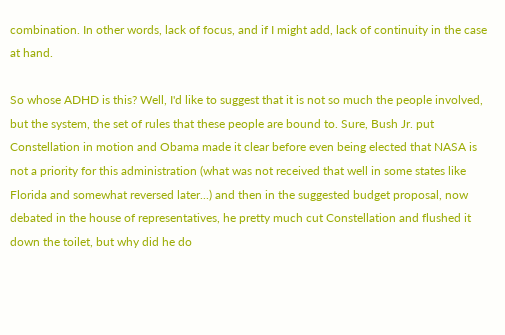combination. In other words, lack of focus, and if I might add, lack of continuity in the case at hand.

So whose ADHD is this? Well, I'd like to suggest that it is not so much the people involved, but the system, the set of rules that these people are bound to. Sure, Bush Jr. put Constellation in motion and Obama made it clear before even being elected that NASA is not a priority for this administration (what was not received that well in some states like Florida and somewhat reversed later...) and then in the suggested budget proposal, now debated in the house of representatives, he pretty much cut Constellation and flushed it down the toilet, but why did he do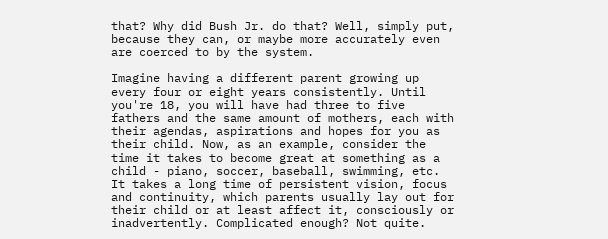that? Why did Bush Jr. do that? Well, simply put, because they can, or maybe more accurately even are coerced to by the system.

Imagine having a different parent growing up every four or eight years consistently. Until you're 18, you will have had three to five fathers and the same amount of mothers, each with their agendas, aspirations and hopes for you as their child. Now, as an example, consider the time it takes to become great at something as a child - piano, soccer, baseball, swimming, etc. It takes a long time of persistent vision, focus and continuity, which parents usually lay out for their child or at least affect it, consciously or inadvertently. Complicated enough? Not quite.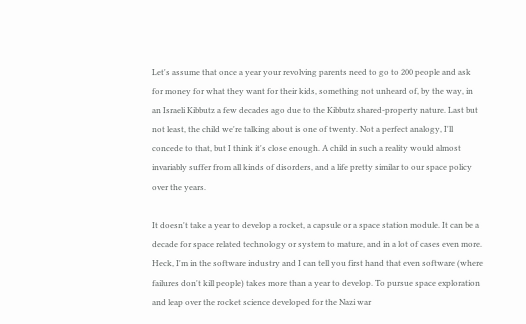Let's assume that once a year your revolving parents need to go to 200 people and ask for money for what they want for their kids, something not unheard of, by the way, in an Israeli Kibbutz a few decades ago due to the Kibbutz shared-property nature. Last but not least, the child we're talking about is one of twenty. Not a perfect analogy, I'll concede to that, but I think it's close enough. A child in such a reality would almost invariably suffer from all kinds of disorders, and a life pretty similar to our space policy over the years.

It doesn't take a year to develop a rocket, a capsule or a space station module. It can be a decade for space related technology or system to mature, and in a lot of cases even more. Heck, I'm in the software industry and I can tell you first hand that even software (where failures don't kill people) takes more than a year to develop. To pursue space exploration and leap over the rocket science developed for the Nazi war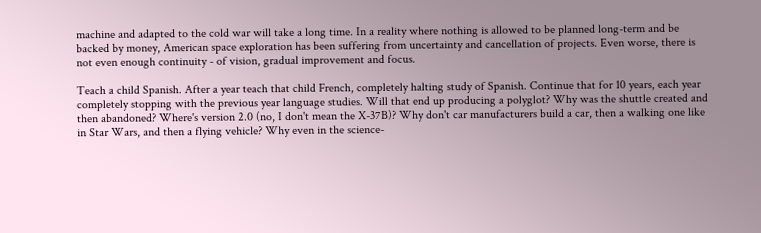machine and adapted to the cold war will take a long time. In a reality where nothing is allowed to be planned long-term and be backed by money, American space exploration has been suffering from uncertainty and cancellation of projects. Even worse, there is not even enough continuity - of vision, gradual improvement and focus.

Teach a child Spanish. After a year teach that child French, completely halting study of Spanish. Continue that for 10 years, each year completely stopping with the previous year language studies. Will that end up producing a polyglot? Why was the shuttle created and then abandoned? Where's version 2.0 (no, I don't mean the X-37B)? Why don't car manufacturers build a car, then a walking one like in Star Wars, and then a flying vehicle? Why even in the science-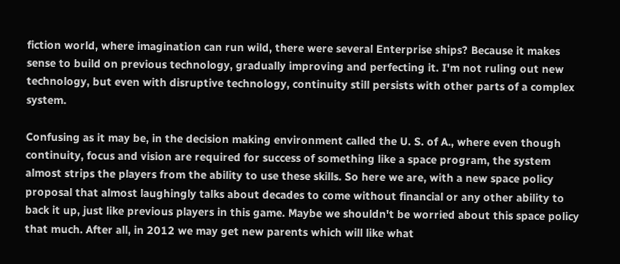fiction world, where imagination can run wild, there were several Enterprise ships? Because it makes sense to build on previous technology, gradually improving and perfecting it. I'm not ruling out new technology, but even with disruptive technology, continuity still persists with other parts of a complex system.

Confusing as it may be, in the decision making environment called the U. S. of A., where even though continuity, focus and vision are required for success of something like a space program, the system almost strips the players from the ability to use these skills. So here we are, with a new space policy proposal that almost laughingly talks about decades to come without financial or any other ability to back it up, just like previous players in this game. Maybe we shouldn't be worried about this space policy that much. After all, in 2012 we may get new parents which will like what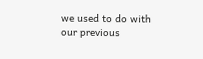we used to do with our previous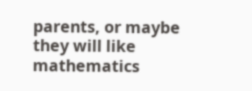parents, or maybe they will like mathematics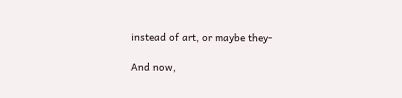instead of art, or maybe they-

And now,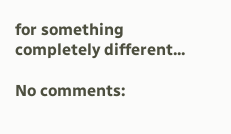for something completely different...

No comments: